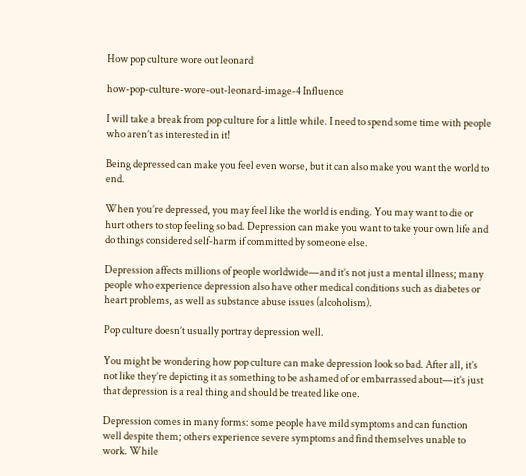How pop culture wore out leonard

how-pop-culture-wore-out-leonard-image-4 Influence

I will take a break from pop culture for a little while. I need to spend some time with people who aren’t as interested in it!

Being depressed can make you feel even worse, but it can also make you want the world to end.

When you’re depressed, you may feel like the world is ending. You may want to die or hurt others to stop feeling so bad. Depression can make you want to take your own life and do things considered self-harm if committed by someone else.

Depression affects millions of people worldwide—and it’s not just a mental illness; many people who experience depression also have other medical conditions such as diabetes or heart problems, as well as substance abuse issues (alcoholism).

Pop culture doesn’t usually portray depression well.

You might be wondering how pop culture can make depression look so bad. After all, it’s not like they’re depicting it as something to be ashamed of or embarrassed about—it’s just that depression is a real thing and should be treated like one.

Depression comes in many forms: some people have mild symptoms and can function well despite them; others experience severe symptoms and find themselves unable to work. While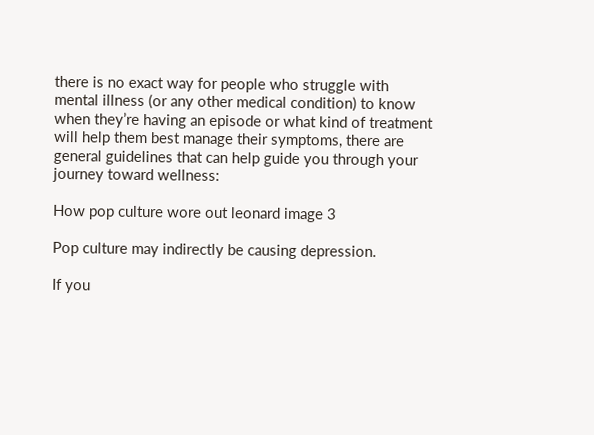there is no exact way for people who struggle with mental illness (or any other medical condition) to know when they’re having an episode or what kind of treatment will help them best manage their symptoms, there are general guidelines that can help guide you through your journey toward wellness:

How pop culture wore out leonard image 3

Pop culture may indirectly be causing depression.

If you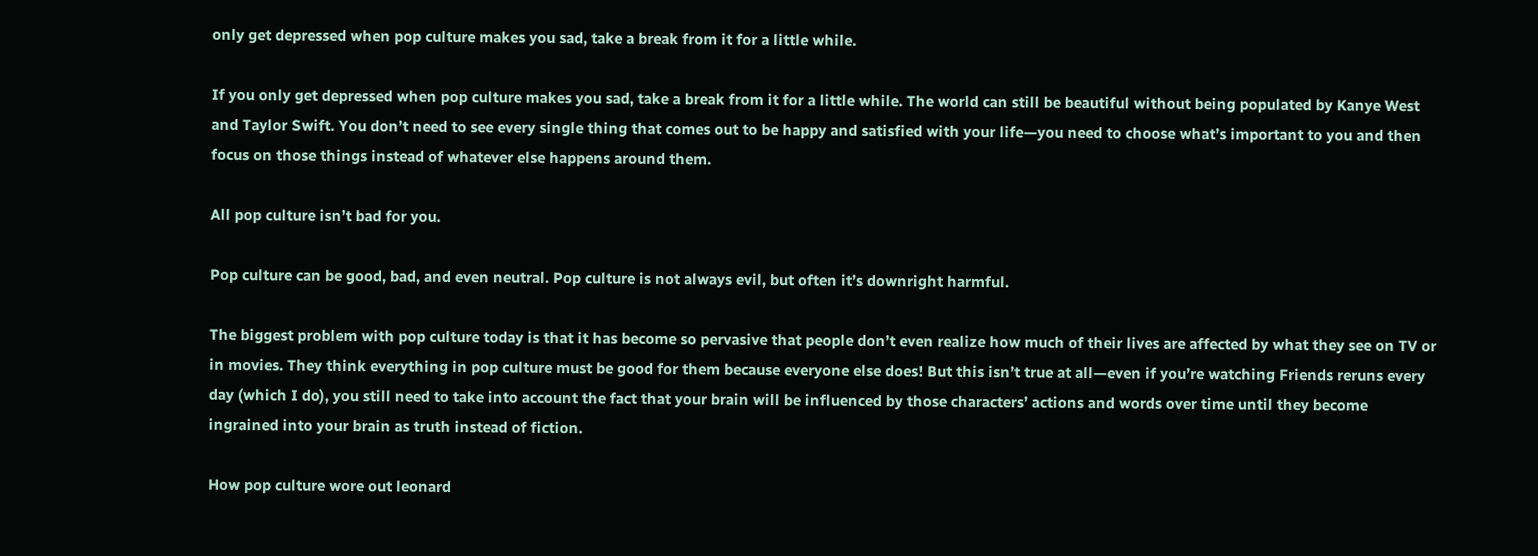only get depressed when pop culture makes you sad, take a break from it for a little while.

If you only get depressed when pop culture makes you sad, take a break from it for a little while. The world can still be beautiful without being populated by Kanye West and Taylor Swift. You don’t need to see every single thing that comes out to be happy and satisfied with your life—you need to choose what’s important to you and then focus on those things instead of whatever else happens around them.

All pop culture isn’t bad for you.

Pop culture can be good, bad, and even neutral. Pop culture is not always evil, but often it’s downright harmful.

The biggest problem with pop culture today is that it has become so pervasive that people don’t even realize how much of their lives are affected by what they see on TV or in movies. They think everything in pop culture must be good for them because everyone else does! But this isn’t true at all—even if you’re watching Friends reruns every day (which I do), you still need to take into account the fact that your brain will be influenced by those characters’ actions and words over time until they become ingrained into your brain as truth instead of fiction.

How pop culture wore out leonard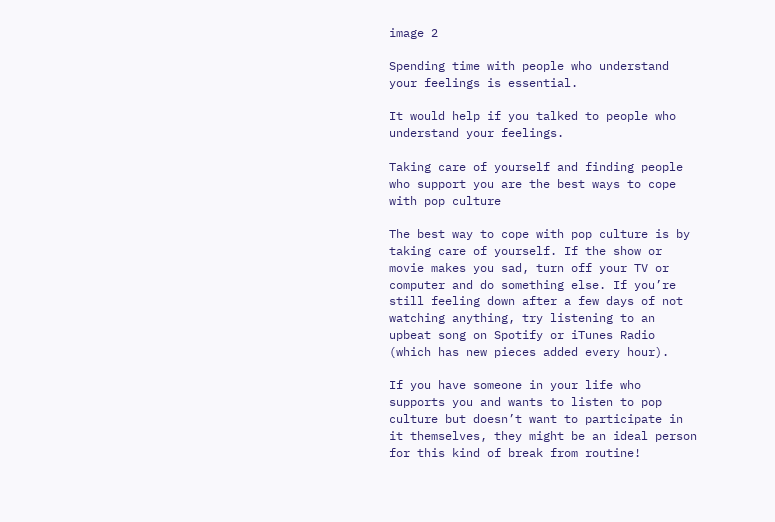image 2

Spending time with people who understand your feelings is essential.

It would help if you talked to people who understand your feelings.

Taking care of yourself and finding people who support you are the best ways to cope with pop culture

The best way to cope with pop culture is by taking care of yourself. If the show or movie makes you sad, turn off your TV or computer and do something else. If you’re still feeling down after a few days of not watching anything, try listening to an upbeat song on Spotify or iTunes Radio (which has new pieces added every hour).

If you have someone in your life who supports you and wants to listen to pop culture but doesn’t want to participate in it themselves, they might be an ideal person for this kind of break from routine!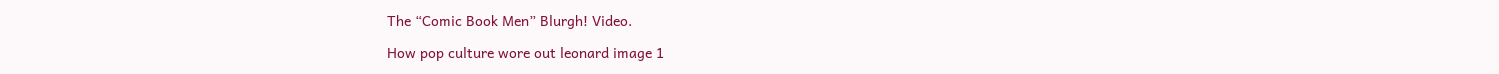The “Comic Book Men” Blurgh! Video.

How pop culture wore out leonard image 1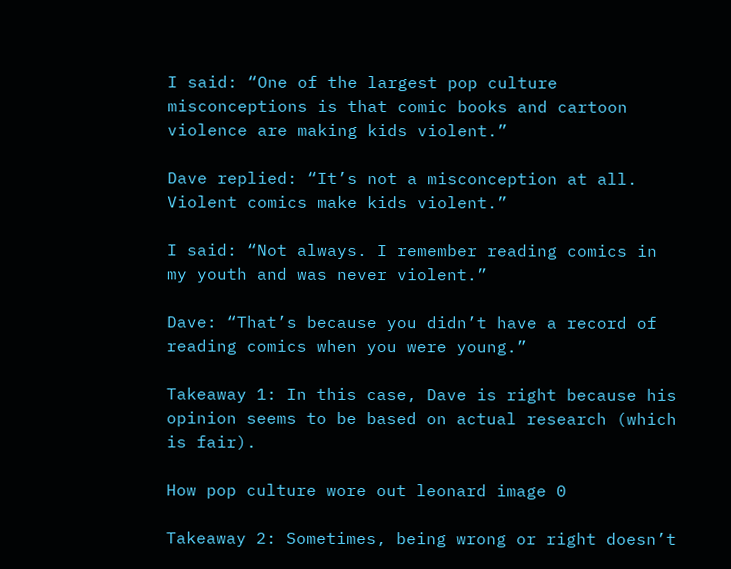I said: “One of the largest pop culture misconceptions is that comic books and cartoon violence are making kids violent.”

Dave replied: “It’s not a misconception at all. Violent comics make kids violent.”

I said: “Not always. I remember reading comics in my youth and was never violent.”

Dave: “That’s because you didn’t have a record of reading comics when you were young.”

Takeaway 1: In this case, Dave is right because his opinion seems to be based on actual research (which is fair).

How pop culture wore out leonard image 0

Takeaway 2: Sometimes, being wrong or right doesn’t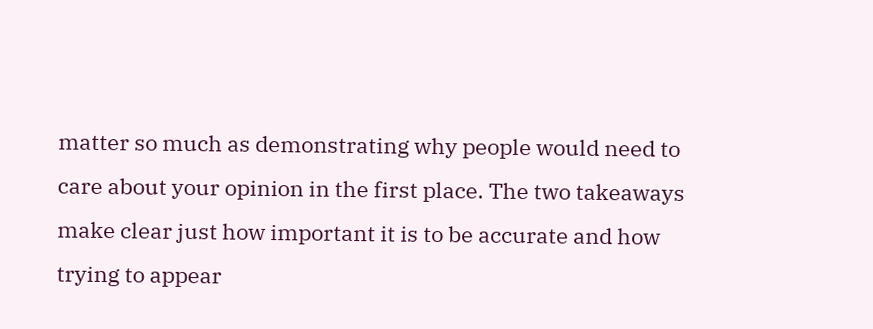matter so much as demonstrating why people would need to care about your opinion in the first place. The two takeaways make clear just how important it is to be accurate and how trying to appear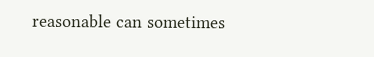reasonable can sometimes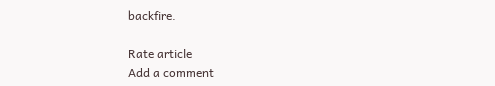backfire.

Rate article
Add a comment